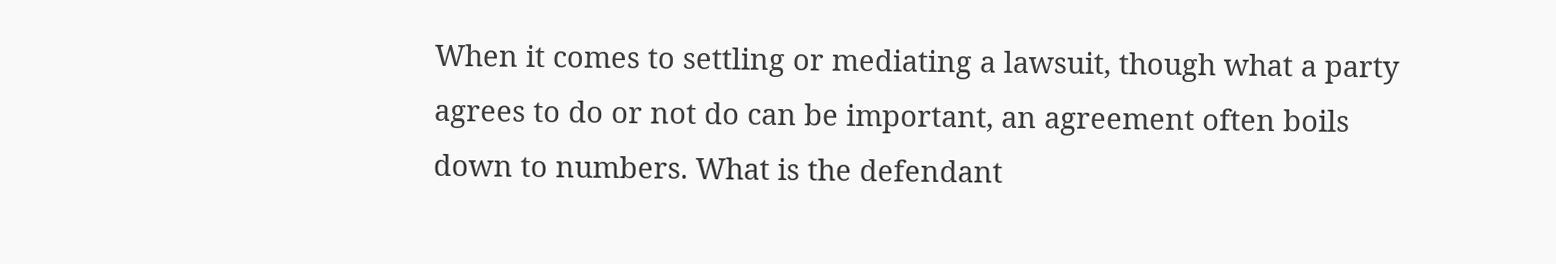When it comes to settling or mediating a lawsuit, though what a party agrees to do or not do can be important, an agreement often boils down to numbers. What is the defendant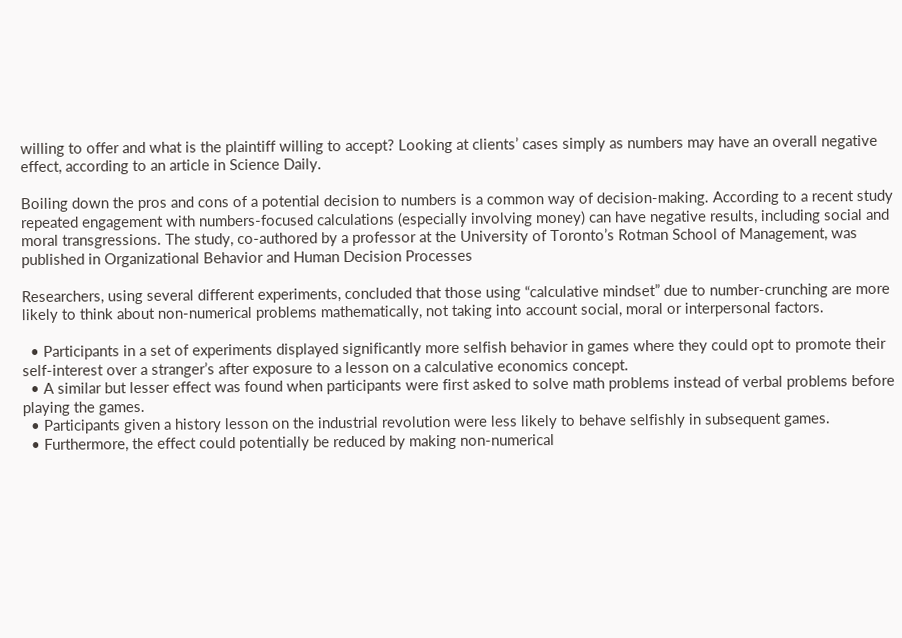willing to offer and what is the plaintiff willing to accept? Looking at clients’ cases simply as numbers may have an overall negative effect, according to an article in Science Daily.

Boiling down the pros and cons of a potential decision to numbers is a common way of decision-making. According to a recent study repeated engagement with numbers-focused calculations (especially involving money) can have negative results, including social and moral transgressions. The study, co-authored by a professor at the University of Toronto’s Rotman School of Management, was published in Organizational Behavior and Human Decision Processes

Researchers, using several different experiments, concluded that those using “calculative mindset” due to number-crunching are more likely to think about non-numerical problems mathematically, not taking into account social, moral or interpersonal factors.

  • Participants in a set of experiments displayed significantly more selfish behavior in games where they could opt to promote their self-interest over a stranger’s after exposure to a lesson on a calculative economics concept.
  • A similar but lesser effect was found when participants were first asked to solve math problems instead of verbal problems before playing the games.
  • Participants given a history lesson on the industrial revolution were less likely to behave selfishly in subsequent games.
  • Furthermore, the effect could potentially be reduced by making non-numerical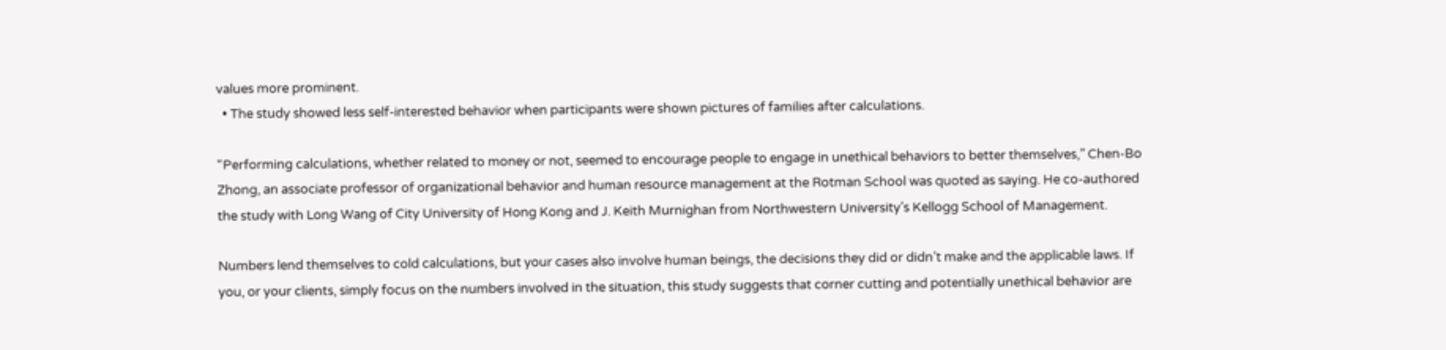values more prominent.
  • The study showed less self-interested behavior when participants were shown pictures of families after calculations.

“Performing calculations, whether related to money or not, seemed to encourage people to engage in unethical behaviors to better themselves,” Chen-Bo Zhong, an associate professor of organizational behavior and human resource management at the Rotman School was quoted as saying. He co-authored the study with Long Wang of City University of Hong Kong and J. Keith Murnighan from Northwestern University’s Kellogg School of Management.

Numbers lend themselves to cold calculations, but your cases also involve human beings, the decisions they did or didn’t make and the applicable laws. If you, or your clients, simply focus on the numbers involved in the situation, this study suggests that corner cutting and potentially unethical behavior are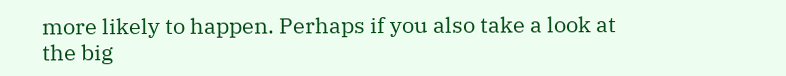more likely to happen. Perhaps if you also take a look at the big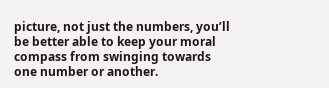picture, not just the numbers, you’ll be better able to keep your moral compass from swinging towards one number or another.